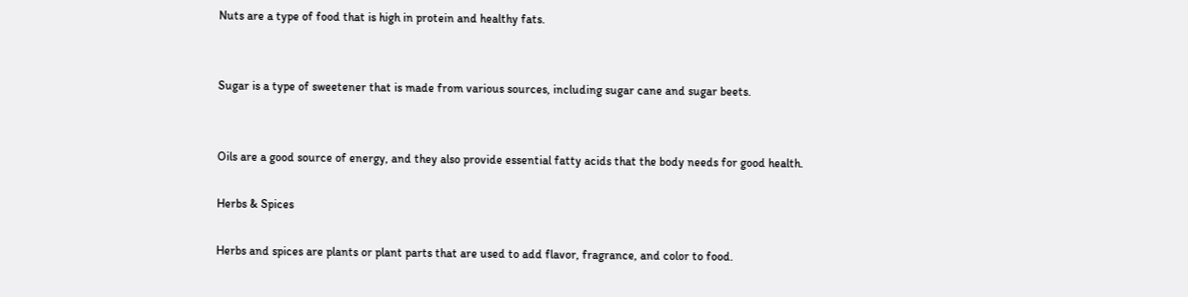Nuts are a type of food that is high in protein and healthy fats.


Sugar is a type of sweetener that is made from various sources, including sugar cane and sugar beets.


Oils are a good source of energy, and they also provide essential fatty acids that the body needs for good health.

Herbs & Spices

Herbs and spices are plants or plant parts that are used to add flavor, fragrance, and color to food.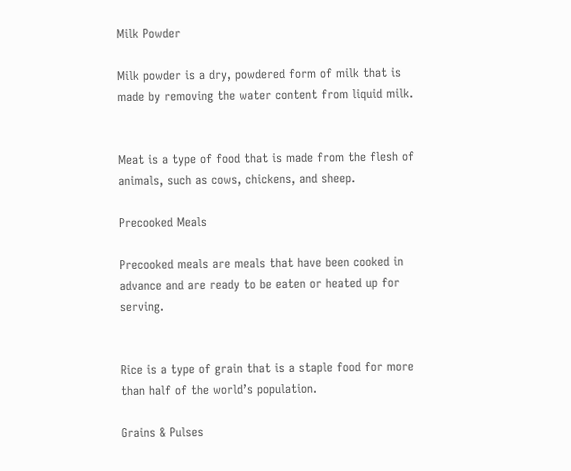Milk Powder

Milk powder is a dry, powdered form of milk that is made by removing the water content from liquid milk.


Meat is a type of food that is made from the flesh of animals, such as cows, chickens, and sheep.

Precooked Meals

Precooked meals are meals that have been cooked in advance and are ready to be eaten or heated up for serving.


Rice is a type of grain that is a staple food for more than half of the world’s population.

Grains & Pulses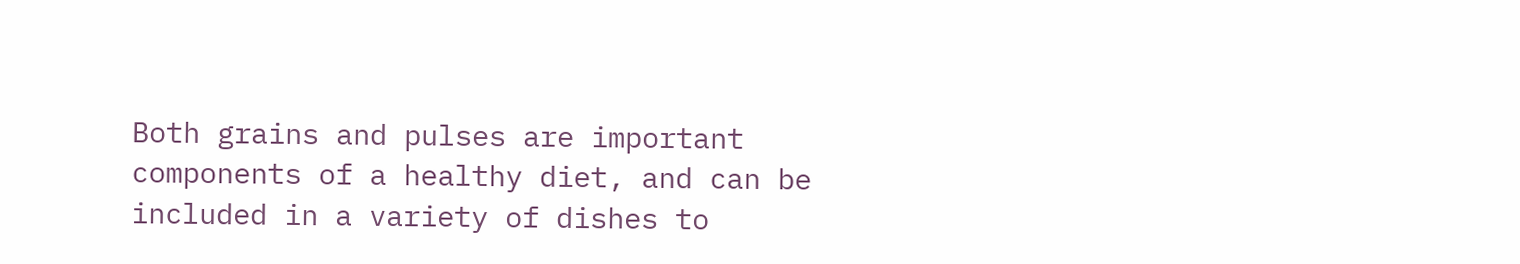Both grains and pulses are important components of a healthy diet, and can be included in a variety of dishes to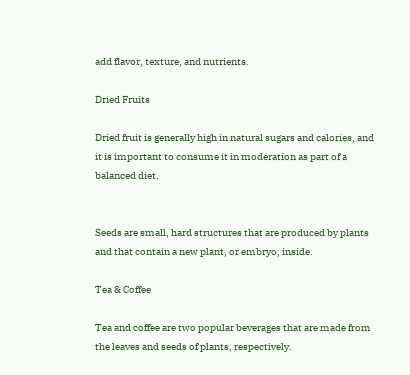add flavor, texture, and nutrients.

Dried Fruits

Dried fruit is generally high in natural sugars and calories, and it is important to consume it in moderation as part of a balanced diet.


Seeds are small, hard structures that are produced by plants and that contain a new plant, or embryo, inside.

Tea & Coffee

Tea and coffee are two popular beverages that are made from the leaves and seeds of plants, respectively.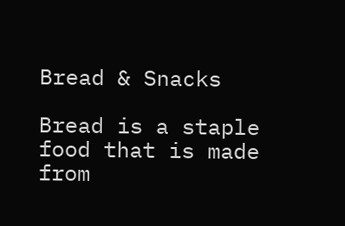Bread & Snacks

Bread is a staple food that is made from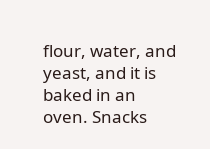flour, water, and yeast, and it is baked in an oven. Snacks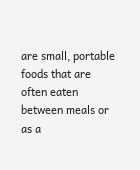are small, portable foods that are often eaten between meals or as a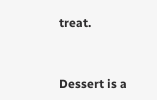treat.


Dessert is a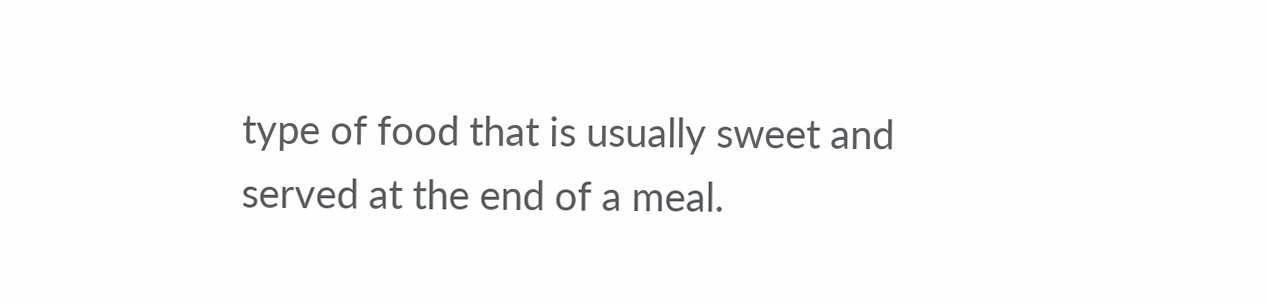type of food that is usually sweet and served at the end of a meal.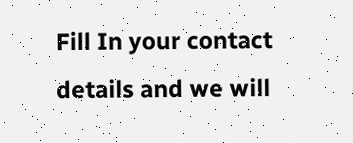Fill In your contact details and we will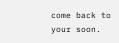come back to your soon.